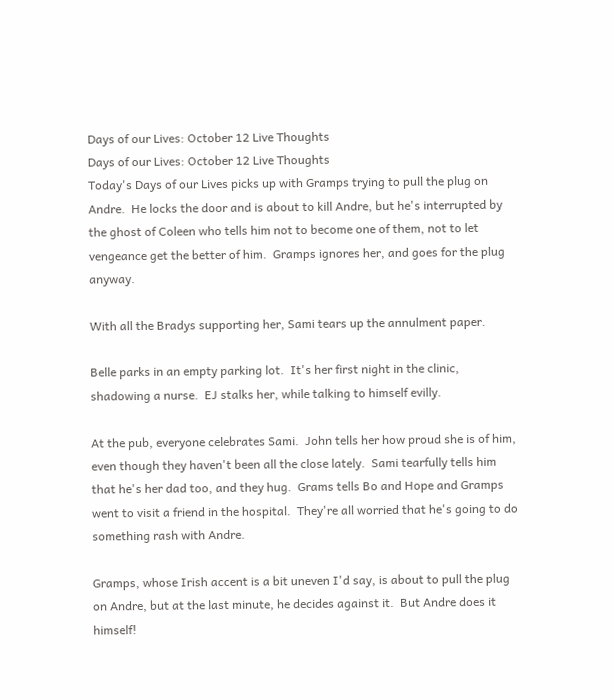Days of our Lives: October 12 Live Thoughts
Days of our Lives: October 12 Live Thoughts
Today's Days of our Lives picks up with Gramps trying to pull the plug on Andre.  He locks the door and is about to kill Andre, but he's interrupted by the ghost of Coleen who tells him not to become one of them, not to let vengeance get the better of him.  Gramps ignores her, and goes for the plug anyway.

With all the Bradys supporting her, Sami tears up the annulment paper.

Belle parks in an empty parking lot.  It's her first night in the clinic, shadowing a nurse.  EJ stalks her, while talking to himself evilly.

At the pub, everyone celebrates Sami.  John tells her how proud she is of him, even though they haven't been all the close lately.  Sami tearfully tells him that he's her dad too, and they hug.  Grams tells Bo and Hope and Gramps went to visit a friend in the hospital.  They're all worried that he's going to do something rash with Andre.

Gramps, whose Irish accent is a bit uneven I'd say, is about to pull the plug on Andre, but at the last minute, he decides against it.  But Andre does it himself!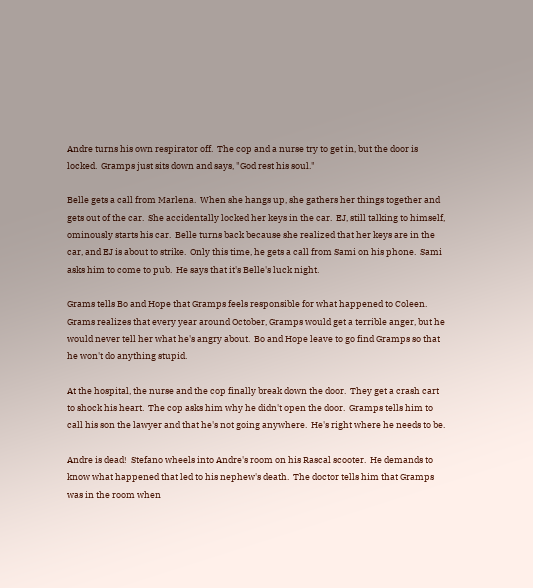Andre turns his own respirator off.  The cop and a nurse try to get in, but the door is locked.  Gramps just sits down and says, "God rest his soul."

Belle gets a call from Marlena.  When she hangs up, she gathers her things together and gets out of the car.  She accidentally locked her keys in the car.  EJ, still talking to himself, ominously starts his car.  Belle turns back because she realized that her keys are in the car, and EJ is about to strike.  Only this time, he gets a call from Sami on his phone.  Sami asks him to come to pub.  He says that it's Belle's luck night.

Grams tells Bo and Hope that Gramps feels responsible for what happened to Coleen.  Grams realizes that every year around October, Gramps would get a terrible anger, but he would never tell her what he's angry about.  Bo and Hope leave to go find Gramps so that he won't do anything stupid.

At the hospital, the nurse and the cop finally break down the door.  They get a crash cart to shock his heart.  The cop asks him why he didn't open the door.  Gramps tells him to call his son the lawyer and that he's not going anywhere.  He's right where he needs to be.

Andre is dead!  Stefano wheels into Andre's room on his Rascal scooter.  He demands to know what happened that led to his nephew's death.  The doctor tells him that Gramps was in the room when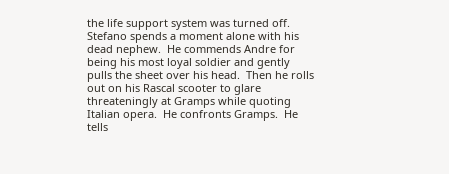the life support system was turned off.  Stefano spends a moment alone with his dead nephew.  He commends Andre for being his most loyal soldier and gently pulls the sheet over his head.  Then he rolls out on his Rascal scooter to glare threateningly at Gramps while quoting Italian opera.  He confronts Gramps.  He tells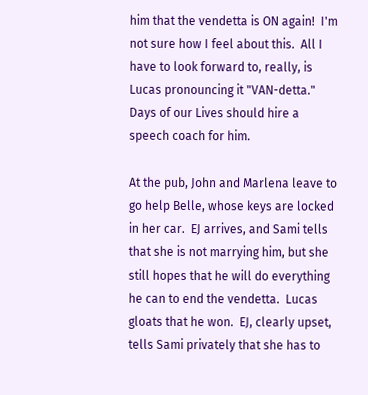him that the vendetta is ON again!  I'm not sure how I feel about this.  All I have to look forward to, really, is Lucas pronouncing it "VAN-detta."  Days of our Lives should hire a speech coach for him.

At the pub, John and Marlena leave to go help Belle, whose keys are locked in her car.  EJ arrives, and Sami tells that she is not marrying him, but she still hopes that he will do everything he can to end the vendetta.  Lucas gloats that he won.  EJ, clearly upset, tells Sami privately that she has to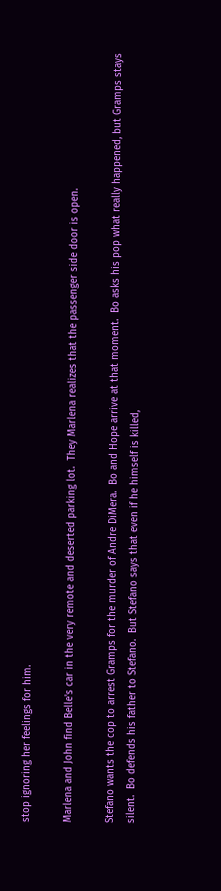stop ignoring her feelings for him.

Marlena and John find Belle's car in the very remote and deserted parking lot.  They Marlena realizes that the passenger side door is open.

Stefano wants the cop to arrest Gramps for the murder of Andre DiMera.  Bo and Hope arrive at that moment.  Bo asks his pop what really happened, but Gramps stays silent.  Bo defends his father to Stefano.  But Stefano says that even if he himself is killed,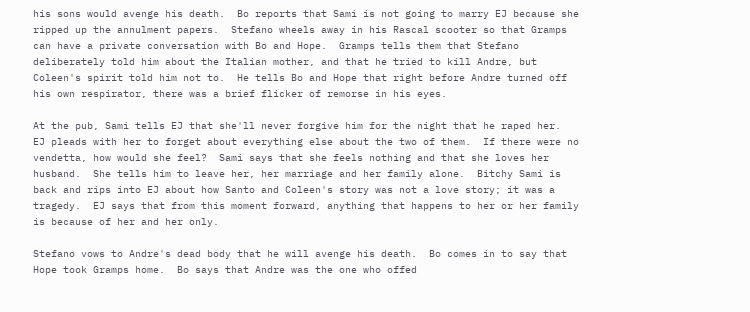his sons would avenge his death.  Bo reports that Sami is not going to marry EJ because she ripped up the annulment papers.  Stefano wheels away in his Rascal scooter so that Gramps can have a private conversation with Bo and Hope.  Gramps tells them that Stefano deliberately told him about the Italian mother, and that he tried to kill Andre, but Coleen's spirit told him not to.  He tells Bo and Hope that right before Andre turned off his own respirator, there was a brief flicker of remorse in his eyes.

At the pub, Sami tells EJ that she'll never forgive him for the night that he raped her.  EJ pleads with her to forget about everything else about the two of them.  If there were no vendetta, how would she feel?  Sami says that she feels nothing and that she loves her husband.  She tells him to leave her, her marriage and her family alone.  Bitchy Sami is back and rips into EJ about how Santo and Coleen's story was not a love story; it was a tragedy.  EJ says that from this moment forward, anything that happens to her or her family is because of her and her only.

Stefano vows to Andre's dead body that he will avenge his death.  Bo comes in to say that Hope took Gramps home.  Bo says that Andre was the one who offed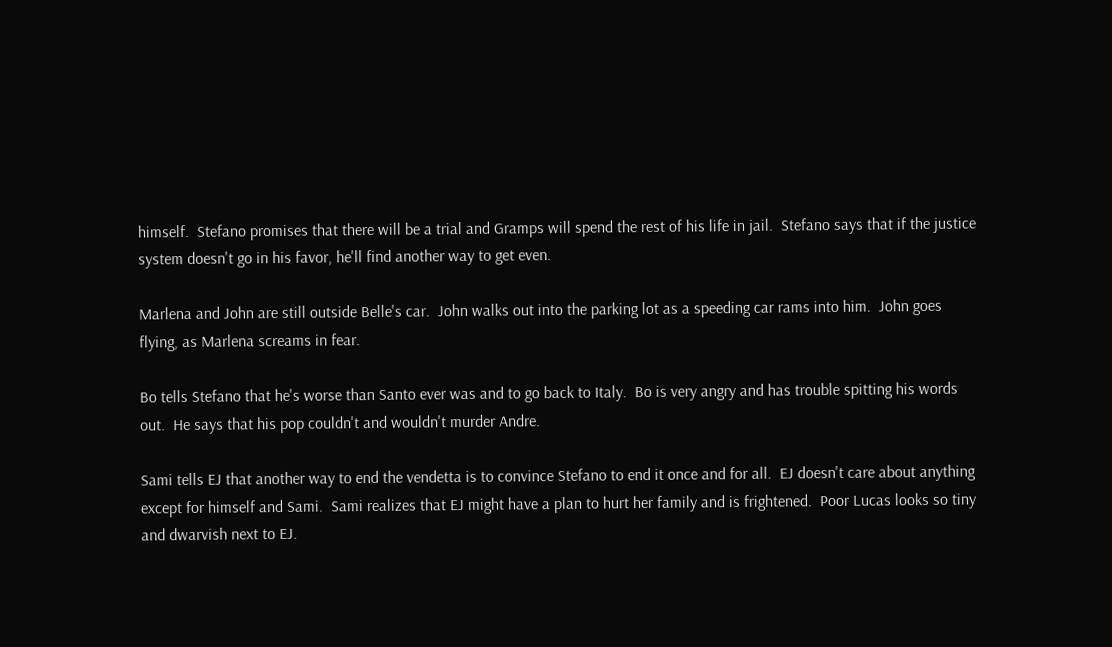himself.  Stefano promises that there will be a trial and Gramps will spend the rest of his life in jail.  Stefano says that if the justice system doesn't go in his favor, he'll find another way to get even.

Marlena and John are still outside Belle's car.  John walks out into the parking lot as a speeding car rams into him.  John goes flying, as Marlena screams in fear.

Bo tells Stefano that he's worse than Santo ever was and to go back to Italy.  Bo is very angry and has trouble spitting his words out.  He says that his pop couldn't and wouldn't murder Andre.

Sami tells EJ that another way to end the vendetta is to convince Stefano to end it once and for all.  EJ doesn't care about anything except for himself and Sami.  Sami realizes that EJ might have a plan to hurt her family and is frightened.  Poor Lucas looks so tiny and dwarvish next to EJ.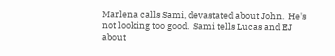Marlena calls Sami, devastated about John.  He's not looking too good.  Sami tells Lucas and EJ about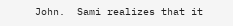John.  Sami realizes that it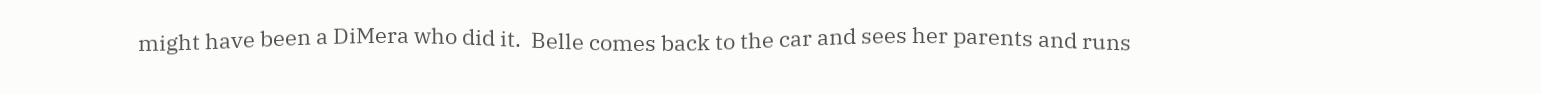might have been a DiMera who did it.  Belle comes back to the car and sees her parents and runs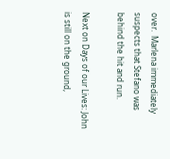over.  Marlena immediately suspects that Stefano was behind the hit and run.

Next on Days of our Lives: John is still on the ground,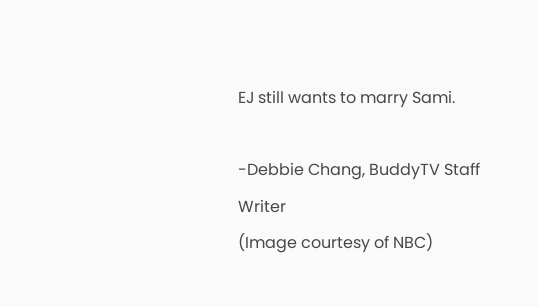EJ still wants to marry Sami.

-Debbie Chang, BuddyTV Staff Writer
(Image courtesy of NBC)